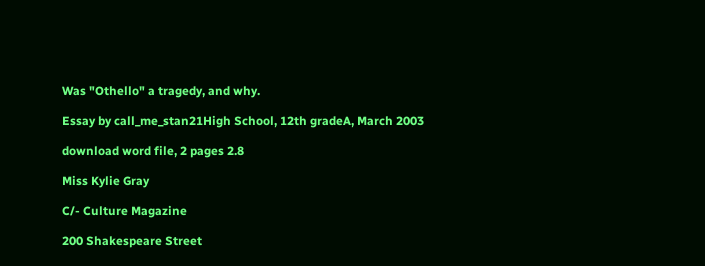Was "Othello" a tragedy, and why.

Essay by call_me_stan21High School, 12th gradeA, March 2003

download word file, 2 pages 2.8

Miss Kylie Gray

C/- Culture Magazine

200 Shakespeare Street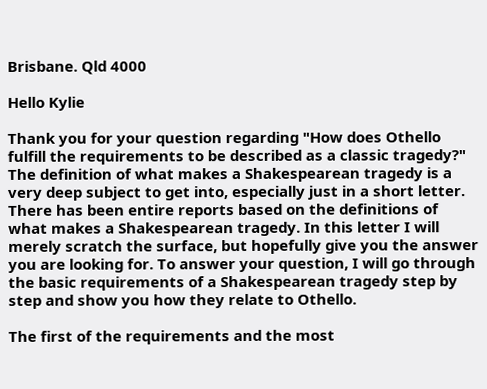Brisbane. Qld 4000

Hello Kylie

Thank you for your question regarding "How does Othello fulfill the requirements to be described as a classic tragedy?" The definition of what makes a Shakespearean tragedy is a very deep subject to get into, especially just in a short letter. There has been entire reports based on the definitions of what makes a Shakespearean tragedy. In this letter I will merely scratch the surface, but hopefully give you the answer you are looking for. To answer your question, I will go through the basic requirements of a Shakespearean tragedy step by step and show you how they relate to Othello.

The first of the requirements and the most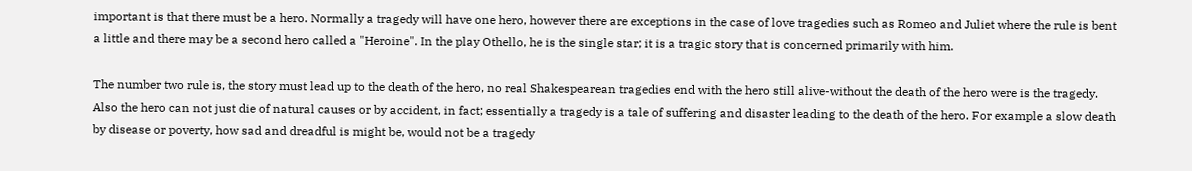important is that there must be a hero. Normally a tragedy will have one hero, however there are exceptions in the case of love tragedies such as Romeo and Juliet where the rule is bent a little and there may be a second hero called a "Heroine". In the play Othello, he is the single star; it is a tragic story that is concerned primarily with him.

The number two rule is, the story must lead up to the death of the hero, no real Shakespearean tragedies end with the hero still alive-without the death of the hero were is the tragedy. Also the hero can not just die of natural causes or by accident, in fact; essentially a tragedy is a tale of suffering and disaster leading to the death of the hero. For example a slow death by disease or poverty, how sad and dreadful is might be, would not be a tragedy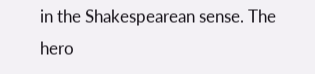in the Shakespearean sense. The hero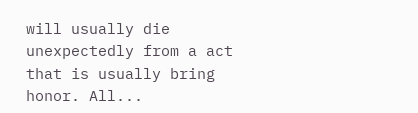will usually die unexpectedly from a act that is usually bring honor. All...